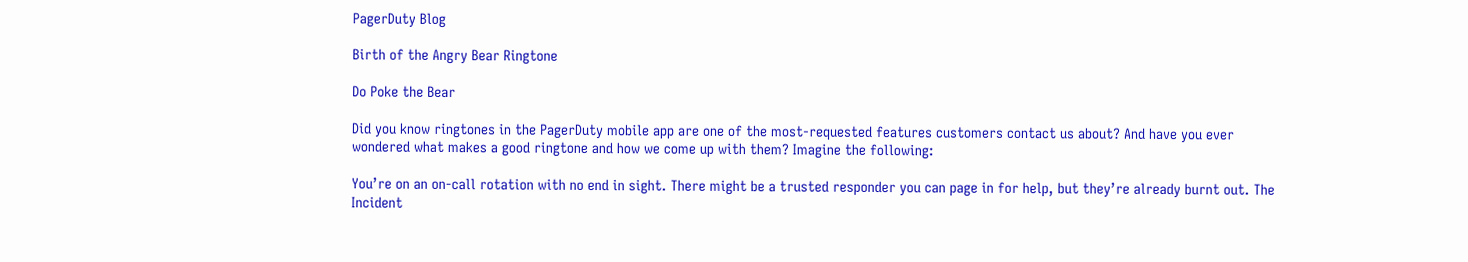PagerDuty Blog

Birth of the Angry Bear Ringtone

Do Poke the Bear

Did you know ringtones in the PagerDuty mobile app are one of the most-requested features customers contact us about? And have you ever wondered what makes a good ringtone and how we come up with them? Imagine the following:

You’re on an on-call rotation with no end in sight. There might be a trusted responder you can page in for help, but they’re already burnt out. The Incident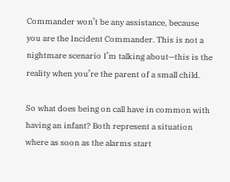Commander won’t be any assistance, because you are the Incident Commander. This is not a nightmare scenario I’m talking about—this is the reality when you’re the parent of a small child.

So what does being on call have in common with having an infant? Both represent a situation where as soon as the alarms start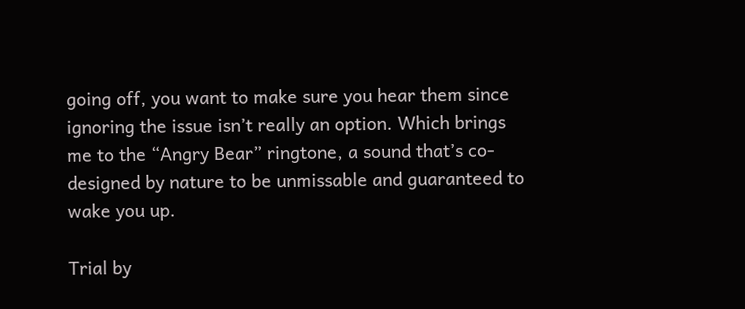going off, you want to make sure you hear them since ignoring the issue isn’t really an option. Which brings me to the “Angry Bear” ringtone, a sound that’s co-designed by nature to be unmissable and guaranteed to wake you up.

Trial by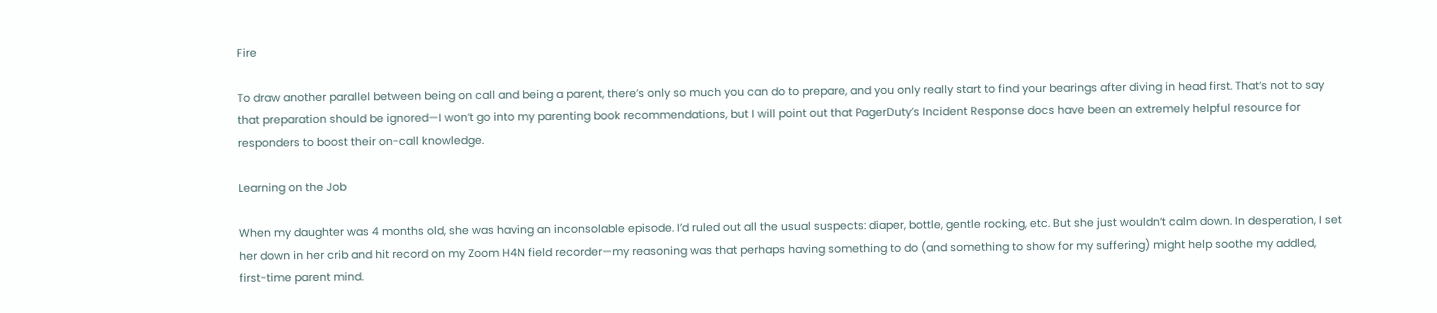Fire

To draw another parallel between being on call and being a parent, there’s only so much you can do to prepare, and you only really start to find your bearings after diving in head first. That’s not to say that preparation should be ignored—I won’t go into my parenting book recommendations, but I will point out that PagerDuty’s Incident Response docs have been an extremely helpful resource for responders to boost their on-call knowledge.

Learning on the Job

When my daughter was 4 months old, she was having an inconsolable episode. I’d ruled out all the usual suspects: diaper, bottle, gentle rocking, etc. But she just wouldn’t calm down. In desperation, I set her down in her crib and hit record on my Zoom H4N field recorder—my reasoning was that perhaps having something to do (and something to show for my suffering) might help soothe my addled, first-time parent mind.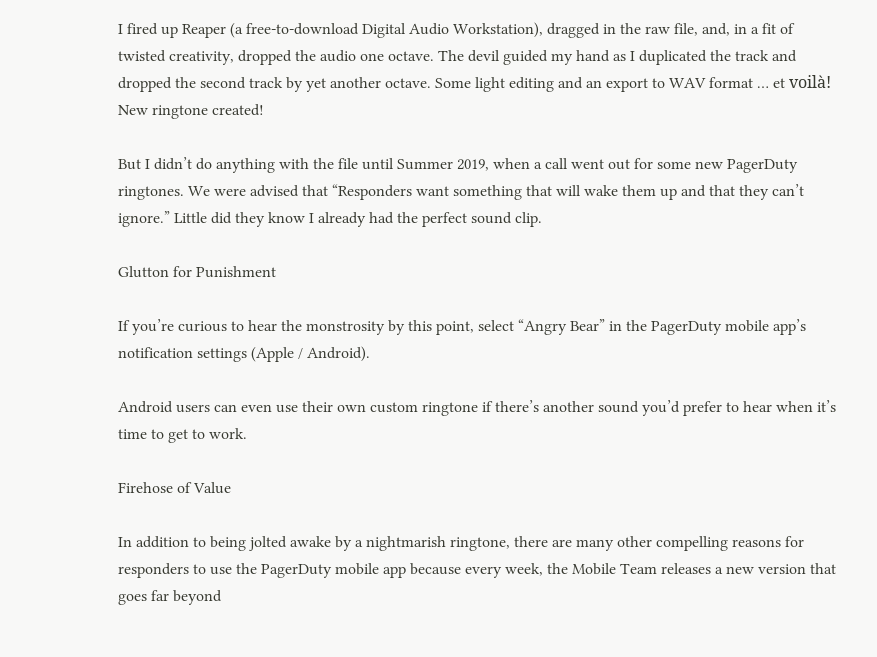I fired up Reaper (a free-to-download Digital Audio Workstation), dragged in the raw file, and, in a fit of twisted creativity, dropped the audio one octave. The devil guided my hand as I duplicated the track and dropped the second track by yet another octave. Some light editing and an export to WAV format … et voilà! New ringtone created!

But I didn’t do anything with the file until Summer 2019, when a call went out for some new PagerDuty ringtones. We were advised that “Responders want something that will wake them up and that they can’t ignore.” Little did they know I already had the perfect sound clip.

Glutton for Punishment

If you’re curious to hear the monstrosity by this point, select “Angry Bear” in the PagerDuty mobile app’s notification settings (Apple / Android).

Android users can even use their own custom ringtone if there’s another sound you’d prefer to hear when it’s time to get to work.

Firehose of Value

In addition to being jolted awake by a nightmarish ringtone, there are many other compelling reasons for responders to use the PagerDuty mobile app because every week, the Mobile Team releases a new version that goes far beyond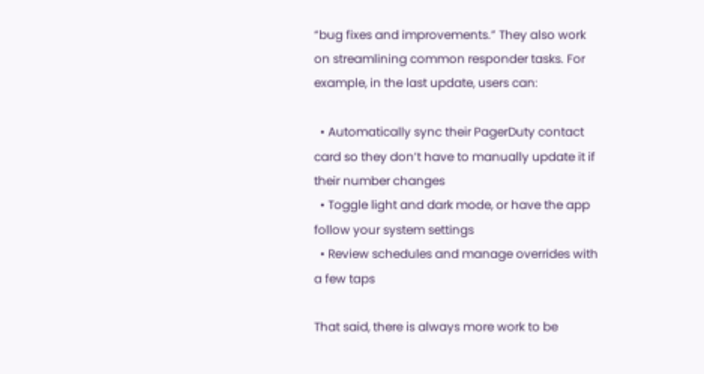“bug fixes and improvements.” They also work on streamlining common responder tasks. For example, in the last update, users can:

  • Automatically sync their PagerDuty contact card so they don’t have to manually update it if their number changes
  • Toggle light and dark mode, or have the app follow your system settings
  • Review schedules and manage overrides with a few taps

That said, there is always more work to be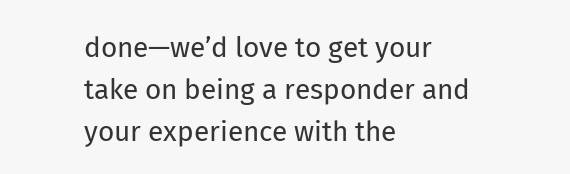done—we’d love to get your take on being a responder and your experience with the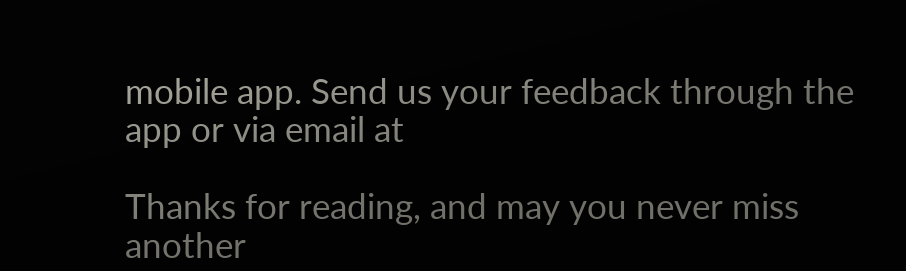mobile app. Send us your feedback through the app or via email at

Thanks for reading, and may you never miss another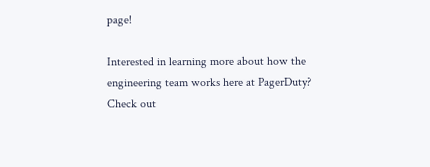page!

Interested in learning more about how the engineering team works here at PagerDuty? Check out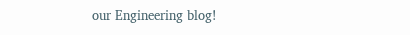our Engineering blog!